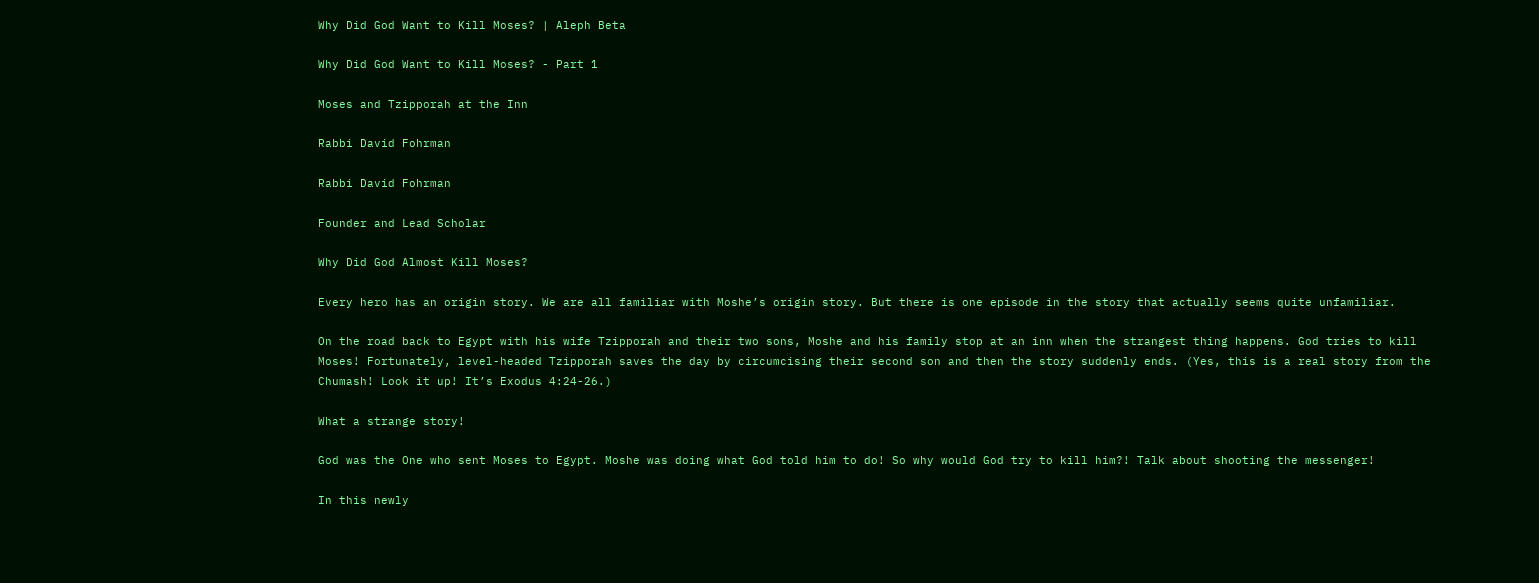Why Did God Want to Kill Moses? | Aleph Beta

Why Did God Want to Kill Moses? - Part 1

Moses and Tzipporah at the Inn

Rabbi David Fohrman

Rabbi David Fohrman

Founder and Lead Scholar

Why Did God Almost Kill Moses?

Every hero has an origin story. We are all familiar with Moshe’s origin story. But there is one episode in the story that actually seems quite unfamiliar.

On the road back to Egypt with his wife Tzipporah and their two sons, Moshe and his family stop at an inn when the strangest thing happens. God tries to kill Moses! Fortunately, level-headed Tzipporah saves the day by circumcising their second son and then the story suddenly ends. (Yes, this is a real story from the Chumash! Look it up! It’s Exodus 4:24-26.)

What a strange story!

God was the One who sent Moses to Egypt. Moshe was doing what God told him to do! So why would God try to kill him?! Talk about shooting the messenger!

In this newly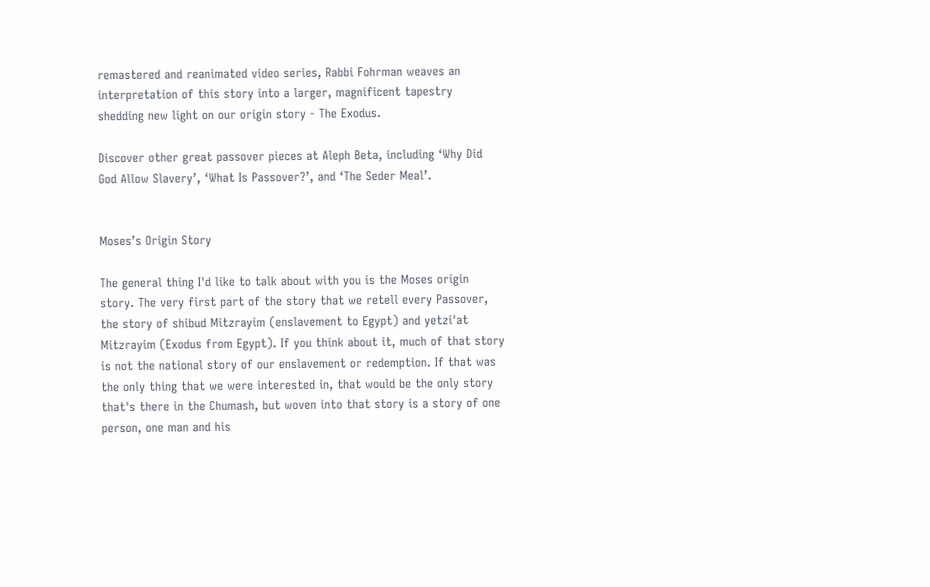remastered and reanimated video series, Rabbi Fohrman weaves an interpretation of this story into a larger, magnificent tapestry shedding new light on our origin story - The Exodus.

Discover other great passover pieces at Aleph Beta, including ‘Why Did God Allow Slavery’, ‘What Is Passover?’, and ‘The Seder Meal’.


Moses’s Origin Story

The general thing I'd like to talk about with you is the Moses origin story. The very first part of the story that we retell every Passover, the story of shibud Mitzrayim (enslavement to Egypt) and yetzi'at Mitzrayim (Exodus from Egypt). If you think about it, much of that story is not the national story of our enslavement or redemption. If that was the only thing that we were interested in, that would be the only story that's there in the Chumash, but woven into that story is a story of one person, one man and his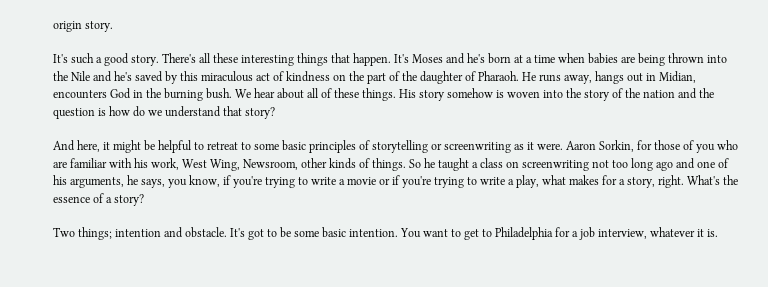origin story.

It's such a good story. There's all these interesting things that happen. It's Moses and he's born at a time when babies are being thrown into the Nile and he's saved by this miraculous act of kindness on the part of the daughter of Pharaoh. He runs away, hangs out in Midian, encounters God in the burning bush. We hear about all of these things. His story somehow is woven into the story of the nation and the question is how do we understand that story?

And here, it might be helpful to retreat to some basic principles of storytelling or screenwriting as it were. Aaron Sorkin, for those of you who are familiar with his work, West Wing, Newsroom, other kinds of things. So he taught a class on screenwriting not too long ago and one of his arguments, he says, you know, if you're trying to write a movie or if you're trying to write a play, what makes for a story, right. What's the essence of a story?

Two things; intention and obstacle. It's got to be some basic intention. You want to get to Philadelphia for a job interview, whatever it is.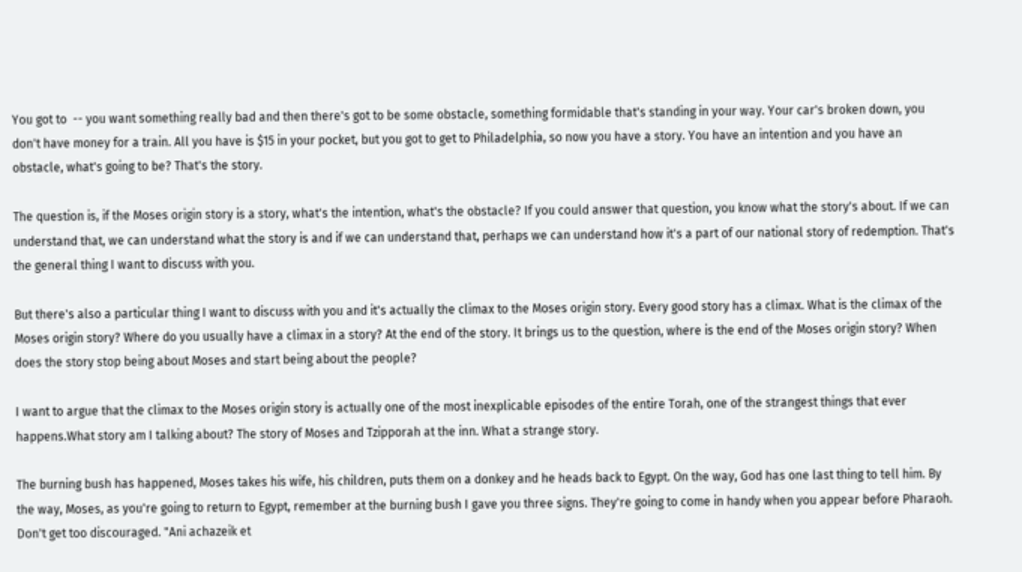You got to  -- you want something really bad and then there's got to be some obstacle, something formidable that's standing in your way. Your car's broken down, you don't have money for a train. All you have is $15 in your pocket, but you got to get to Philadelphia, so now you have a story. You have an intention and you have an obstacle, what's going to be? That's the story.

The question is, if the Moses origin story is a story, what's the intention, what's the obstacle? If you could answer that question, you know what the story's about. If we can understand that, we can understand what the story is and if we can understand that, perhaps we can understand how it's a part of our national story of redemption. That's the general thing I want to discuss with you.

But there's also a particular thing I want to discuss with you and it's actually the climax to the Moses origin story. Every good story has a climax. What is the climax of the Moses origin story? Where do you usually have a climax in a story? At the end of the story. It brings us to the question, where is the end of the Moses origin story? When does the story stop being about Moses and start being about the people?

I want to argue that the climax to the Moses origin story is actually one of the most inexplicable episodes of the entire Torah, one of the strangest things that ever happens.What story am I talking about? The story of Moses and Tzipporah at the inn. What a strange story.

The burning bush has happened, Moses takes his wife, his children, puts them on a donkey and he heads back to Egypt. On the way, God has one last thing to tell him. By the way, Moses, as you're going to return to Egypt, remember at the burning bush I gave you three signs. They're going to come in handy when you appear before Pharaoh. Don't get too discouraged. "Ani achazeik et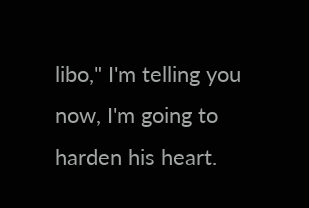libo," I'm telling you now, I'm going to harden his heart.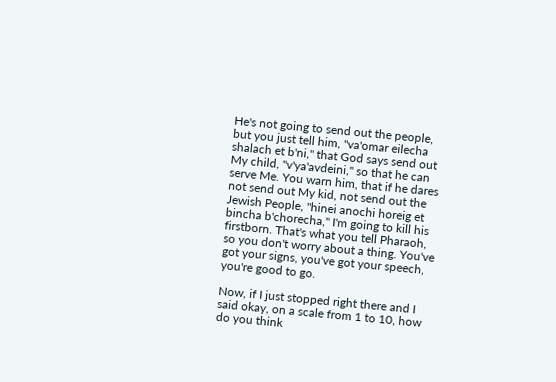He's not going to send out the people, but you just tell him, "va'omar eilecha shalach et b'ni," that God says send out My child, "v'ya'avdeini," so that he can serve Me. You warn him, that if he dares not send out My kid, not send out the Jewish People, "hinei anochi horeig et bincha b'chorecha," I'm going to kill his firstborn. That's what you tell Pharaoh, so you don't worry about a thing. You've got your signs, you've got your speech, you're good to go.

Now, if I just stopped right there and I said okay, on a scale from 1 to 10, how do you think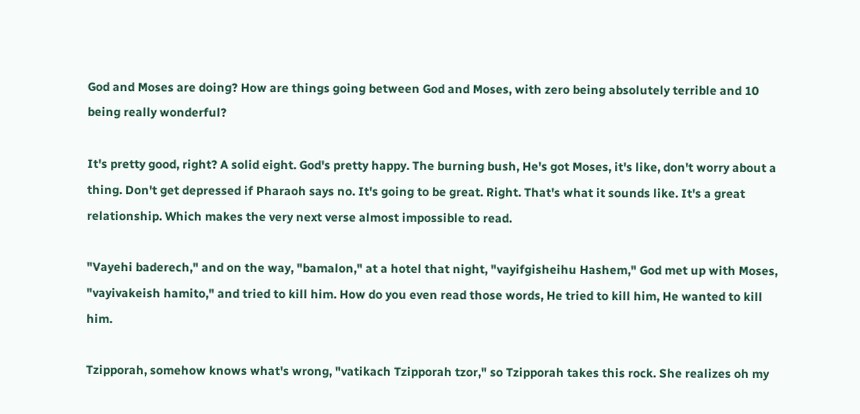God and Moses are doing? How are things going between God and Moses, with zero being absolutely terrible and 10 being really wonderful?

It's pretty good, right? A solid eight. God's pretty happy. The burning bush, He's got Moses, it's like, don't worry about a thing. Don't get depressed if Pharaoh says no. It's going to be great. Right. That's what it sounds like. It's a great relationship. Which makes the very next verse almost impossible to read.

"Vayehi baderech," and on the way, "bamalon," at a hotel that night, "vayifgisheihu Hashem," God met up with Moses, "vayivakeish hamito," and tried to kill him. How do you even read those words, He tried to kill him, He wanted to kill him.

Tzipporah, somehow knows what's wrong, "vatikach Tzipporah tzor," so Tzipporah takes this rock. She realizes oh my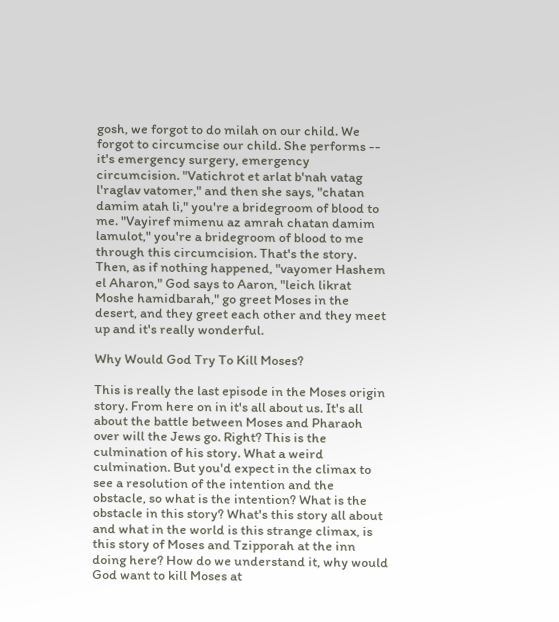gosh, we forgot to do milah on our child. We forgot to circumcise our child. She performs -- it's emergency surgery, emergency circumcision. "Vatichrot et arlat b'nah vatag l'raglav vatomer," and then she says, "chatan damim atah li," you're a bridegroom of blood to me. "Vayiref mimenu az amrah chatan damim lamulot," you're a bridegroom of blood to me through this circumcision. That's the story. Then, as if nothing happened, "vayomer Hashem el Aharon," God says to Aaron, "leich likrat Moshe hamidbarah," go greet Moses in the desert, and they greet each other and they meet up and it's really wonderful.

Why Would God Try To Kill Moses?

This is really the last episode in the Moses origin story. From here on in it's all about us. It's all about the battle between Moses and Pharaoh over will the Jews go. Right? This is the culmination of his story. What a weird culmination. But you'd expect in the climax to see a resolution of the intention and the obstacle, so what is the intention? What is the obstacle in this story? What's this story all about and what in the world is this strange climax, is this story of Moses and Tzipporah at the inn doing here? How do we understand it, why would God want to kill Moses at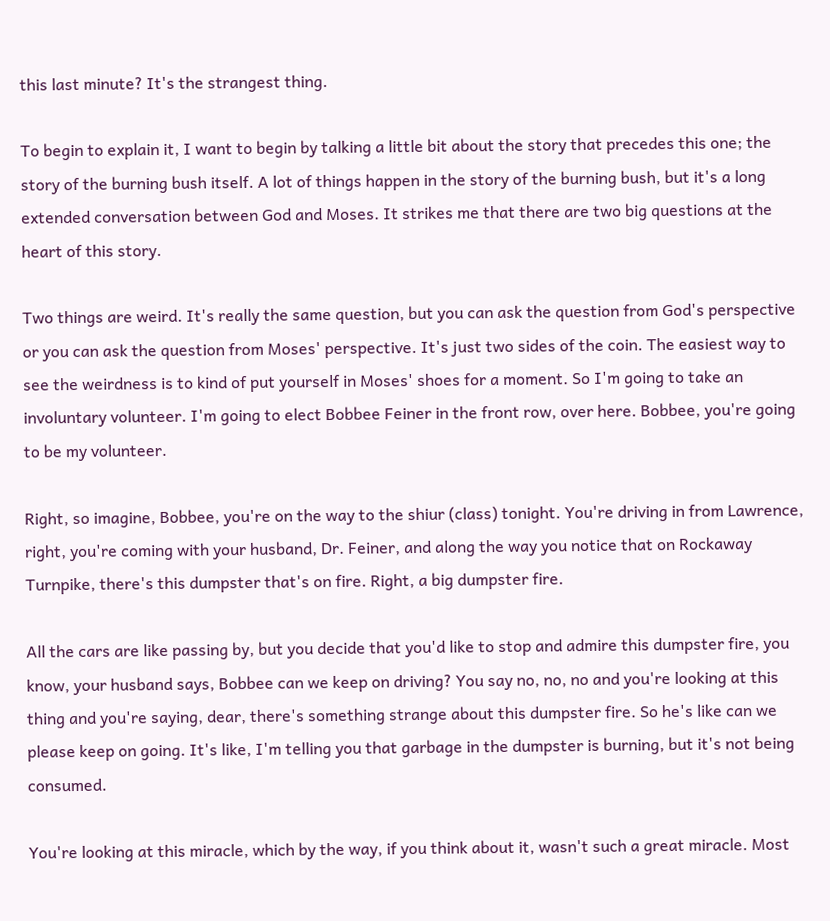this last minute? It's the strangest thing.

To begin to explain it, I want to begin by talking a little bit about the story that precedes this one; the story of the burning bush itself. A lot of things happen in the story of the burning bush, but it's a long extended conversation between God and Moses. It strikes me that there are two big questions at the heart of this story.

Two things are weird. It's really the same question, but you can ask the question from God's perspective or you can ask the question from Moses' perspective. It's just two sides of the coin. The easiest way to see the weirdness is to kind of put yourself in Moses' shoes for a moment. So I'm going to take an involuntary volunteer. I'm going to elect Bobbee Feiner in the front row, over here. Bobbee, you're going to be my volunteer.

Right, so imagine, Bobbee, you're on the way to the shiur (class) tonight. You're driving in from Lawrence, right, you're coming with your husband, Dr. Feiner, and along the way you notice that on Rockaway Turnpike, there's this dumpster that's on fire. Right, a big dumpster fire.

All the cars are like passing by, but you decide that you'd like to stop and admire this dumpster fire, you know, your husband says, Bobbee can we keep on driving? You say no, no, no and you're looking at this thing and you're saying, dear, there's something strange about this dumpster fire. So he's like can we please keep on going. It's like, I'm telling you that garbage in the dumpster is burning, but it's not being consumed.

You're looking at this miracle, which by the way, if you think about it, wasn't such a great miracle. Most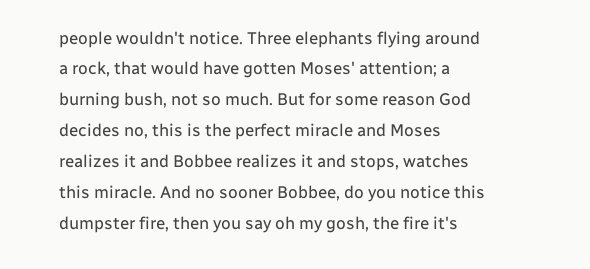people wouldn't notice. Three elephants flying around a rock, that would have gotten Moses' attention; a burning bush, not so much. But for some reason God decides no, this is the perfect miracle and Moses realizes it and Bobbee realizes it and stops, watches this miracle. And no sooner Bobbee, do you notice this dumpster fire, then you say oh my gosh, the fire it's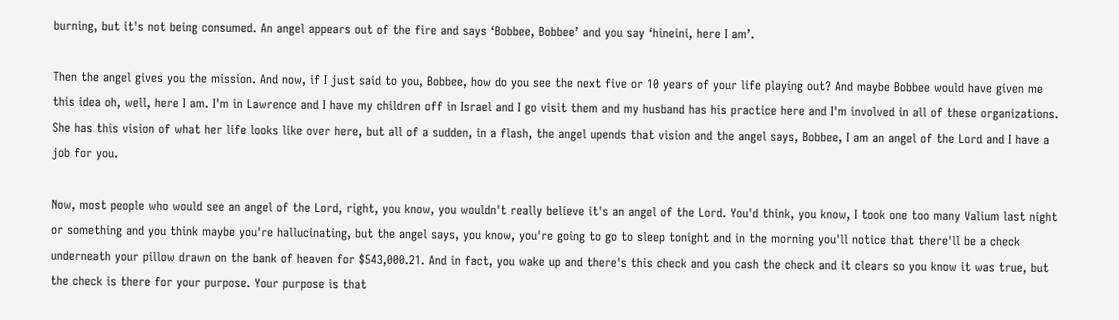burning, but it's not being consumed. An angel appears out of the fire and says ‘Bobbee, Bobbee’ and you say ‘hineini, here I am’.

Then the angel gives you the mission. And now, if I just said to you, Bobbee, how do you see the next five or 10 years of your life playing out? And maybe Bobbee would have given me this idea oh, well, here I am. I'm in Lawrence and I have my children off in Israel and I go visit them and my husband has his practice here and I'm involved in all of these organizations. She has this vision of what her life looks like over here, but all of a sudden, in a flash, the angel upends that vision and the angel says, Bobbee, I am an angel of the Lord and I have a job for you.

Now, most people who would see an angel of the Lord, right, you know, you wouldn't really believe it's an angel of the Lord. You'd think, you know, I took one too many Valium last night or something and you think maybe you're hallucinating, but the angel says, you know, you're going to go to sleep tonight and in the morning you'll notice that there'll be a check underneath your pillow drawn on the bank of heaven for $543,000.21. And in fact, you wake up and there's this check and you cash the check and it clears so you know it was true, but the check is there for your purpose. Your purpose is that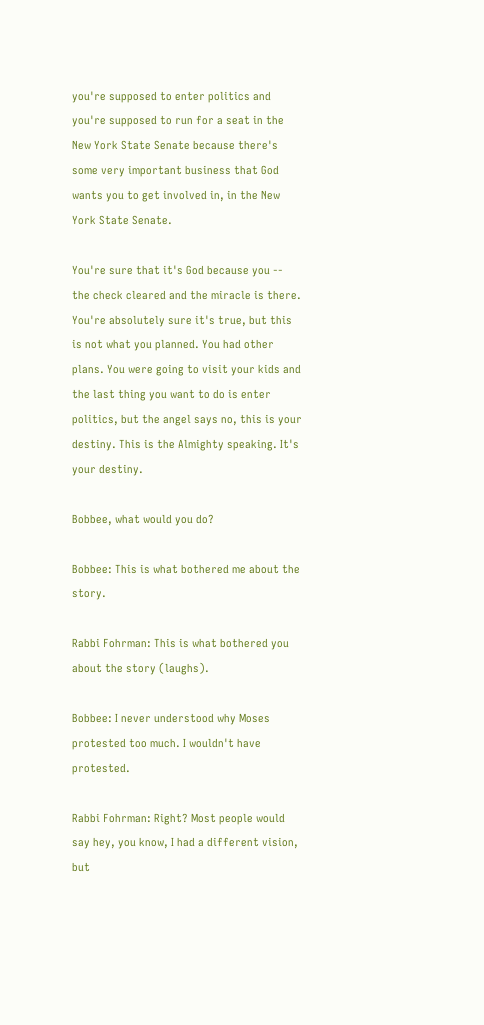you're supposed to enter politics and you're supposed to run for a seat in the New York State Senate because there's some very important business that God wants you to get involved in, in the New York State Senate.

You're sure that it's God because you -- the check cleared and the miracle is there. You're absolutely sure it's true, but this is not what you planned. You had other plans. You were going to visit your kids and the last thing you want to do is enter politics, but the angel says no, this is your destiny. This is the Almighty speaking. It's your destiny.

Bobbee, what would you do?

Bobbee: This is what bothered me about the story.

Rabbi Fohrman: This is what bothered you about the story (laughs).

Bobbee: I never understood why Moses protested too much. I wouldn't have protested.

Rabbi Fohrman: Right? Most people would say hey, you know, I had a different vision, but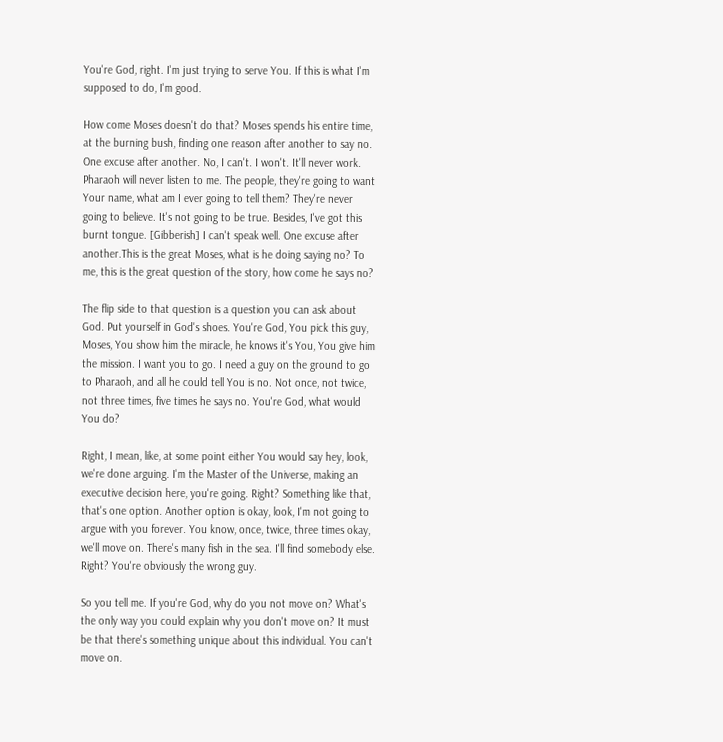You're God, right. I'm just trying to serve You. If this is what I'm supposed to do, I'm good.

How come Moses doesn't do that? Moses spends his entire time, at the burning bush, finding one reason after another to say no. One excuse after another. No, I can't. I won't. It'll never work. Pharaoh will never listen to me. The people, they're going to want Your name, what am I ever going to tell them? They're never going to believe. It's not going to be true. Besides, I've got this burnt tongue. [Gibberish] I can't speak well. One excuse after another.This is the great Moses, what is he doing saying no? To me, this is the great question of the story, how come he says no?

The flip side to that question is a question you can ask about God. Put yourself in God's shoes. You're God, You pick this guy, Moses, You show him the miracle, he knows it's You, You give him the mission. I want you to go. I need a guy on the ground to go to Pharaoh, and all he could tell You is no. Not once, not twice, not three times, five times he says no. You're God, what would You do?

Right, I mean, like, at some point either You would say hey, look, we're done arguing. I'm the Master of the Universe, making an executive decision here, you're going. Right? Something like that, that's one option. Another option is okay, look, I'm not going to argue with you forever. You know, once, twice, three times okay, we'll move on. There's many fish in the sea. I'll find somebody else. Right? You're obviously the wrong guy.

So you tell me. If you're God, why do you not move on? What's the only way you could explain why you don't move on? It must be that there's something unique about this individual. You can't move on.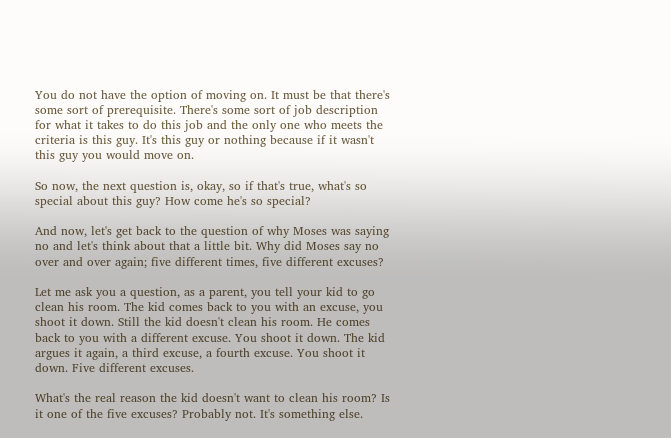You do not have the option of moving on. It must be that there's some sort of prerequisite. There's some sort of job description for what it takes to do this job and the only one who meets the criteria is this guy. It's this guy or nothing because if it wasn't this guy you would move on.

So now, the next question is, okay, so if that's true, what's so special about this guy? How come he's so special?

And now, let's get back to the question of why Moses was saying no and let's think about that a little bit. Why did Moses say no over and over again; five different times, five different excuses?

Let me ask you a question, as a parent, you tell your kid to go clean his room. The kid comes back to you with an excuse, you shoot it down. Still the kid doesn't clean his room. He comes back to you with a different excuse. You shoot it down. The kid argues it again, a third excuse, a fourth excuse. You shoot it down. Five different excuses.

What's the real reason the kid doesn't want to clean his room? Is it one of the five excuses? Probably not. It's something else.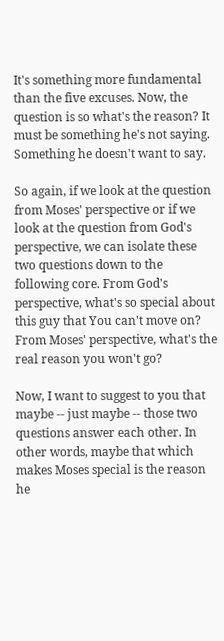It's something more fundamental than the five excuses. Now, the question is so what's the reason? It must be something he's not saying. Something he doesn't want to say.

So again, if we look at the question from Moses' perspective or if we look at the question from God's perspective, we can isolate these two questions down to the following core. From God's perspective, what's so special about this guy that You can't move on? From Moses' perspective, what's the real reason you won't go?

Now, I want to suggest to you that maybe -- just maybe -- those two questions answer each other. In other words, maybe that which makes Moses special is the reason he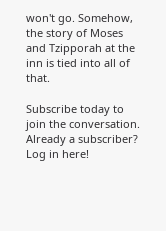won't go. Somehow, the story of Moses and Tzipporah at the inn is tied into all of that.

Subscribe today to join the conversation.
Already a subscriber? Log in here!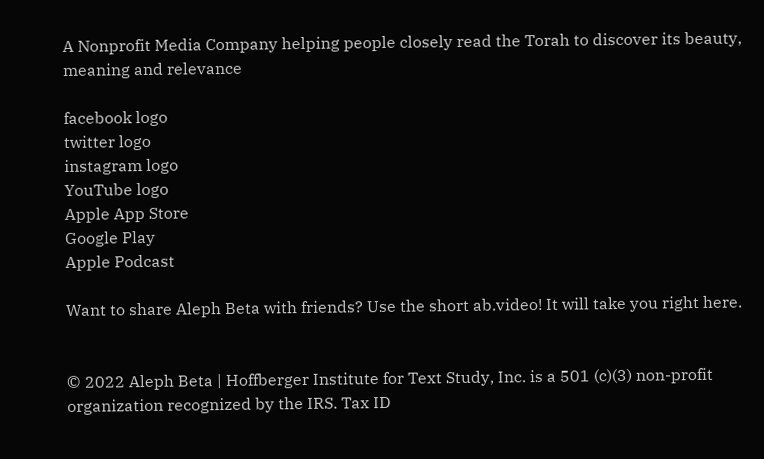A Nonprofit Media Company helping people closely read the Torah to discover its beauty, meaning and relevance

facebook logo
twitter logo
instagram logo
YouTube logo
Apple App Store
Google Play
Apple Podcast

Want to share Aleph Beta with friends? Use the short ab.video! It will take you right here.


© 2022 Aleph Beta | Hoffberger Institute for Text Study, Inc. is a 501 (c)(3) non-profit organization recognized by the IRS. Tax ID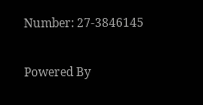Number: 27-3846145

Powered By